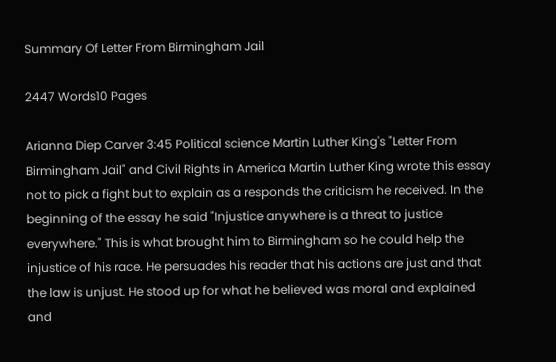Summary Of Letter From Birmingham Jail

2447 Words10 Pages

Arianna Diep Carver 3:45 Political science Martin Luther King's "Letter From Birmingham Jail" and Civil Rights in America Martin Luther King wrote this essay not to pick a fight but to explain as a responds the criticism he received. In the beginning of the essay he said "Injustice anywhere is a threat to justice everywhere." This is what brought him to Birmingham so he could help the injustice of his race. He persuades his reader that his actions are just and that the law is unjust. He stood up for what he believed was moral and explained and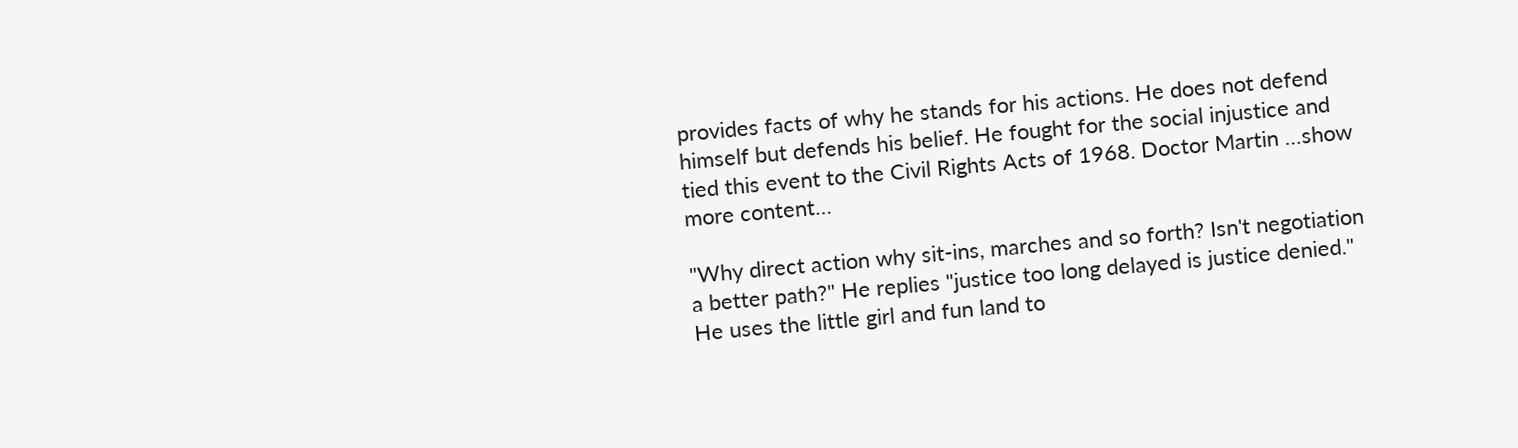provides facts of why he stands for his actions. He does not defend himself but defends his belief. He fought for the social injustice and tied this event to the Civil Rights Acts of 1968. Doctor Martin …show more content…

"Why direct action why sit-ins, marches and so forth? Isn't negotiation a better path?" He replies "justice too long delayed is justice denied." He uses the little girl and fun land to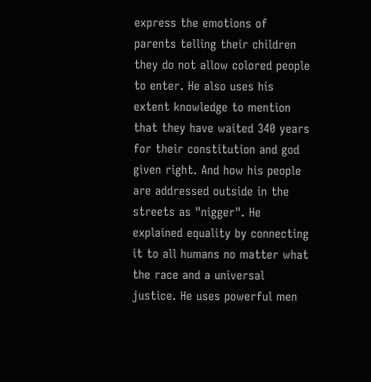express the emotions of parents telling their children they do not allow colored people to enter. He also uses his extent knowledge to mention that they have waited 340 years for their constitution and god given right. And how his people are addressed outside in the streets as "nigger". He explained equality by connecting it to all humans no matter what the race and a universal justice. He uses powerful men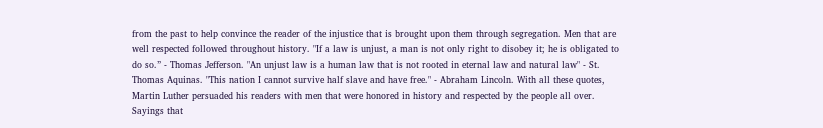from the past to help convince the reader of the injustice that is brought upon them through segregation. Men that are well respected followed throughout history. "If a law is unjust, a man is not only right to disobey it; he is obligated to do so.” - Thomas Jefferson. "An unjust law is a human law that is not rooted in eternal law and natural law" - St. Thomas Aquinas. "This nation I cannot survive half slave and have free." - Abraham Lincoln. With all these quotes, Martin Luther persuaded his readers with men that were honored in history and respected by the people all over. Sayings that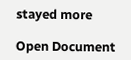stayed more

Open Document